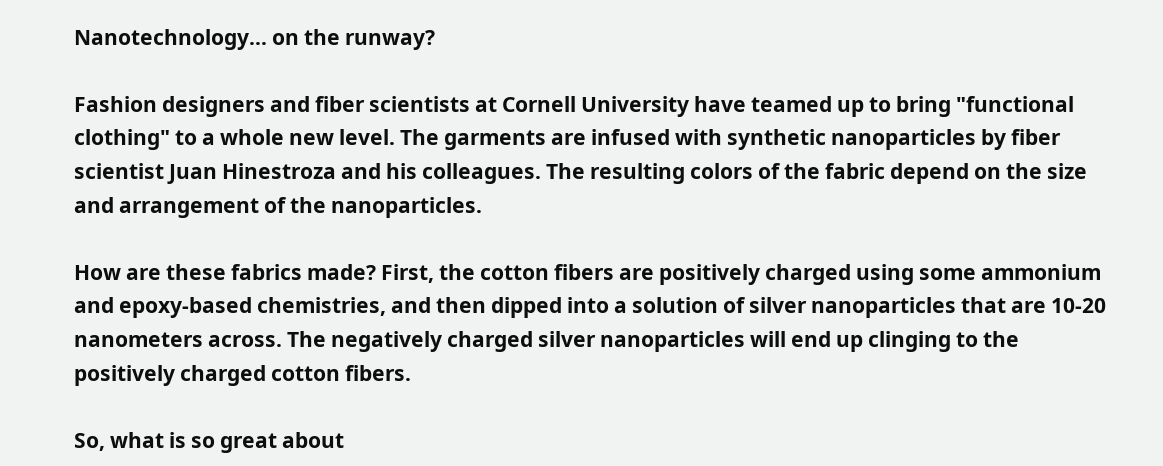Nanotechnology... on the runway?

Fashion designers and fiber scientists at Cornell University have teamed up to bring "functional clothing" to a whole new level. The garments are infused with synthetic nanoparticles by fiber scientist Juan Hinestroza and his colleagues. The resulting colors of the fabric depend on the size and arrangement of the nanoparticles.

How are these fabrics made? First, the cotton fibers are positively charged using some ammonium and epoxy-based chemistries, and then dipped into a solution of silver nanoparticles that are 10-20 nanometers across. The negatively charged silver nanoparticles will end up clinging to the positively charged cotton fibers.

So, what is so great about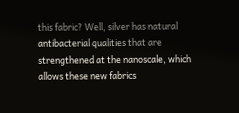this fabric? Well, silver has natural antibacterial qualities that are strengthened at the nanoscale, which allows these new fabrics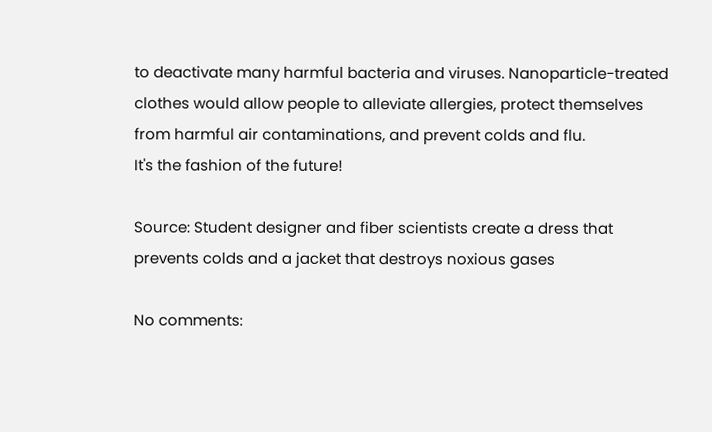to deactivate many harmful bacteria and viruses. Nanoparticle-treated clothes would allow people to alleviate allergies, protect themselves from harmful air contaminations, and prevent colds and flu.
It's the fashion of the future!

Source: Student designer and fiber scientists create a dress that prevents colds and a jacket that destroys noxious gases

No comments: